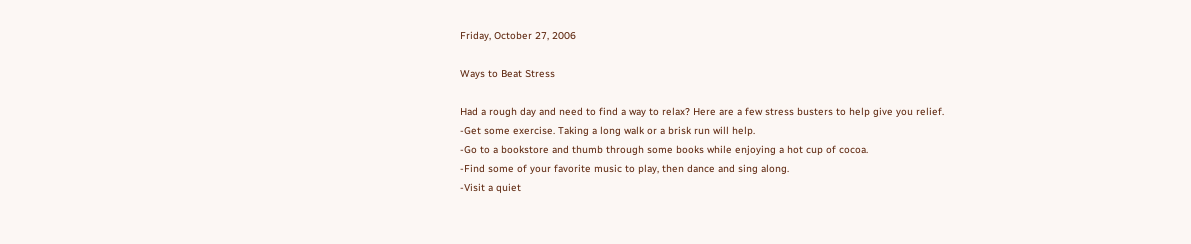Friday, October 27, 2006

Ways to Beat Stress

Had a rough day and need to find a way to relax? Here are a few stress busters to help give you relief.
-Get some exercise. Taking a long walk or a brisk run will help.
-Go to a bookstore and thumb through some books while enjoying a hot cup of cocoa.
-Find some of your favorite music to play, then dance and sing along.
-Visit a quiet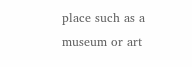place such as a museum or art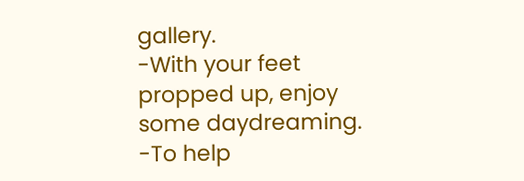gallery.
-With your feet propped up, enjoy some daydreaming.
-To help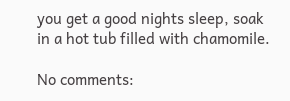you get a good nights sleep, soak in a hot tub filled with chamomile.

No comments: